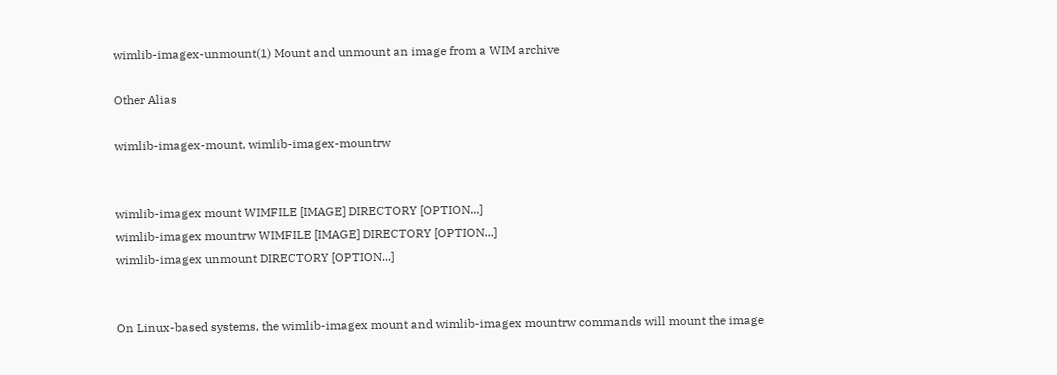wimlib-imagex-unmount(1) Mount and unmount an image from a WIM archive

Other Alias

wimlib-imagex-mount, wimlib-imagex-mountrw


wimlib-imagex mount WIMFILE [IMAGE] DIRECTORY [OPTION...]
wimlib-imagex mountrw WIMFILE [IMAGE] DIRECTORY [OPTION...]
wimlib-imagex unmount DIRECTORY [OPTION...]


On Linux-based systems, the wimlib-imagex mount and wimlib-imagex mountrw commands will mount the image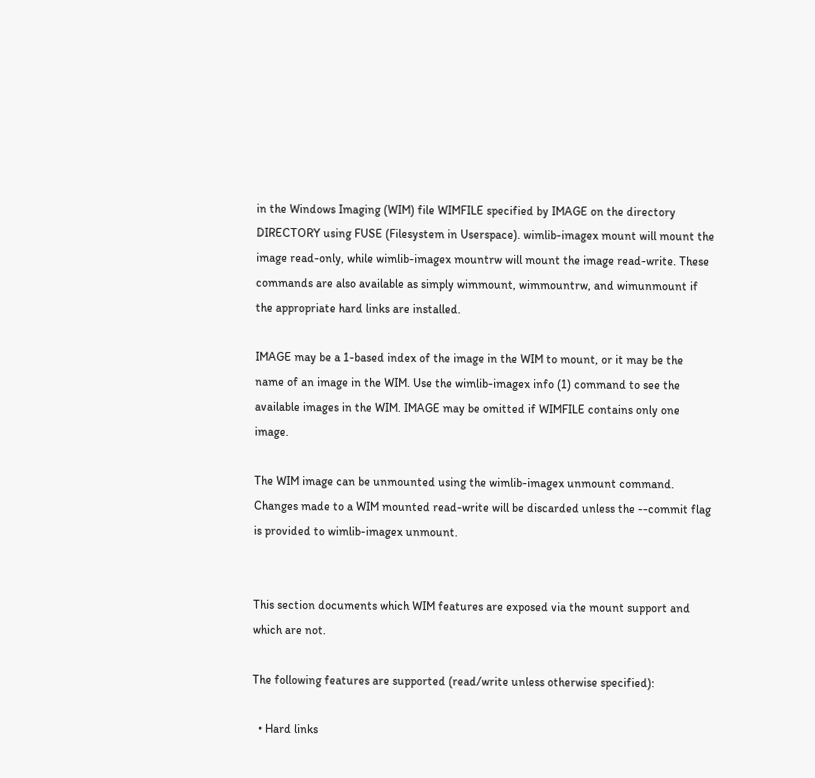in the Windows Imaging (WIM) file WIMFILE specified by IMAGE on the directory DIRECTORY using FUSE (Filesystem in Userspace). wimlib-imagex mount will mount the image read-only, while wimlib-imagex mountrw will mount the image read-write. These commands are also available as simply wimmount, wimmountrw, and wimunmount if the appropriate hard links are installed.

IMAGE may be a 1-based index of the image in the WIM to mount, or it may be the name of an image in the WIM. Use the wimlib-imagex info (1) command to see the available images in the WIM. IMAGE may be omitted if WIMFILE contains only one image.

The WIM image can be unmounted using the wimlib-imagex unmount command. Changes made to a WIM mounted read-write will be discarded unless the --commit flag is provided to wimlib-imagex unmount.


This section documents which WIM features are exposed via the mount support and which are not.

The following features are supported (read/write unless otherwise specified):

  • Hard links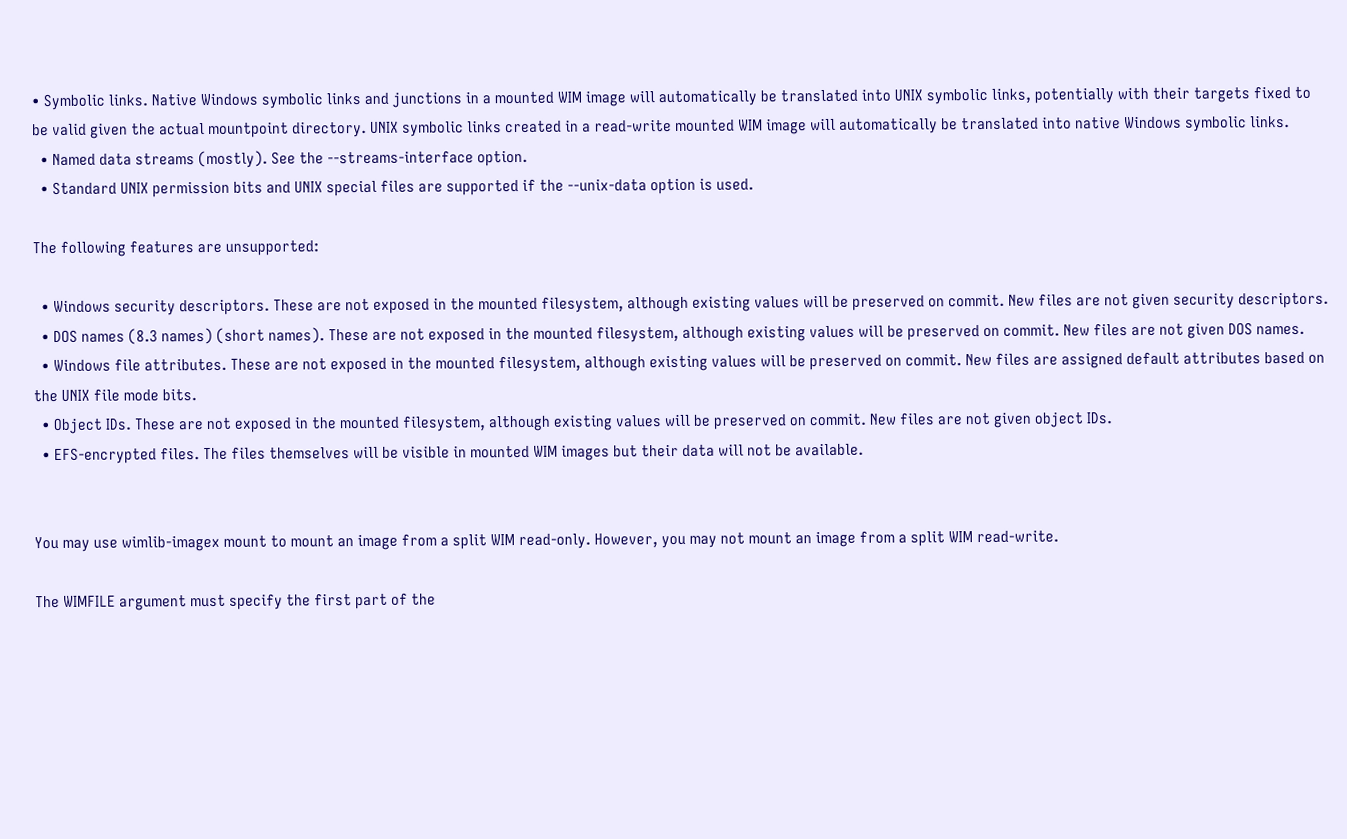• Symbolic links. Native Windows symbolic links and junctions in a mounted WIM image will automatically be translated into UNIX symbolic links, potentially with their targets fixed to be valid given the actual mountpoint directory. UNIX symbolic links created in a read-write mounted WIM image will automatically be translated into native Windows symbolic links.
  • Named data streams (mostly). See the --streams-interface option.
  • Standard UNIX permission bits and UNIX special files are supported if the --unix-data option is used.

The following features are unsupported:

  • Windows security descriptors. These are not exposed in the mounted filesystem, although existing values will be preserved on commit. New files are not given security descriptors.
  • DOS names (8.3 names) (short names). These are not exposed in the mounted filesystem, although existing values will be preserved on commit. New files are not given DOS names.
  • Windows file attributes. These are not exposed in the mounted filesystem, although existing values will be preserved on commit. New files are assigned default attributes based on the UNIX file mode bits.
  • Object IDs. These are not exposed in the mounted filesystem, although existing values will be preserved on commit. New files are not given object IDs.
  • EFS-encrypted files. The files themselves will be visible in mounted WIM images but their data will not be available.


You may use wimlib-imagex mount to mount an image from a split WIM read-only. However, you may not mount an image from a split WIM read-write.

The WIMFILE argument must specify the first part of the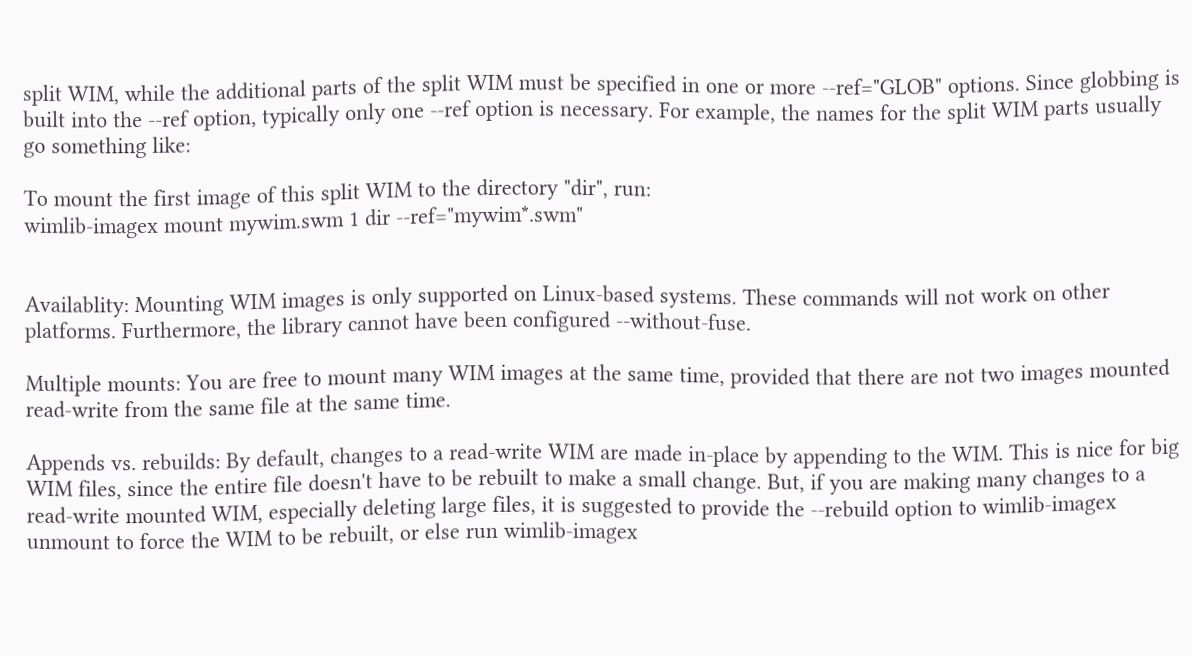split WIM, while the additional parts of the split WIM must be specified in one or more --ref="GLOB" options. Since globbing is built into the --ref option, typically only one --ref option is necessary. For example, the names for the split WIM parts usually go something like:

To mount the first image of this split WIM to the directory "dir", run:
wimlib-imagex mount mywim.swm 1 dir --ref="mywim*.swm"


Availablity: Mounting WIM images is only supported on Linux-based systems. These commands will not work on other platforms. Furthermore, the library cannot have been configured --without-fuse.

Multiple mounts: You are free to mount many WIM images at the same time, provided that there are not two images mounted read-write from the same file at the same time.

Appends vs. rebuilds: By default, changes to a read-write WIM are made in-place by appending to the WIM. This is nice for big WIM files, since the entire file doesn't have to be rebuilt to make a small change. But, if you are making many changes to a read-write mounted WIM, especially deleting large files, it is suggested to provide the --rebuild option to wimlib-imagex unmount to force the WIM to be rebuilt, or else run wimlib-imagex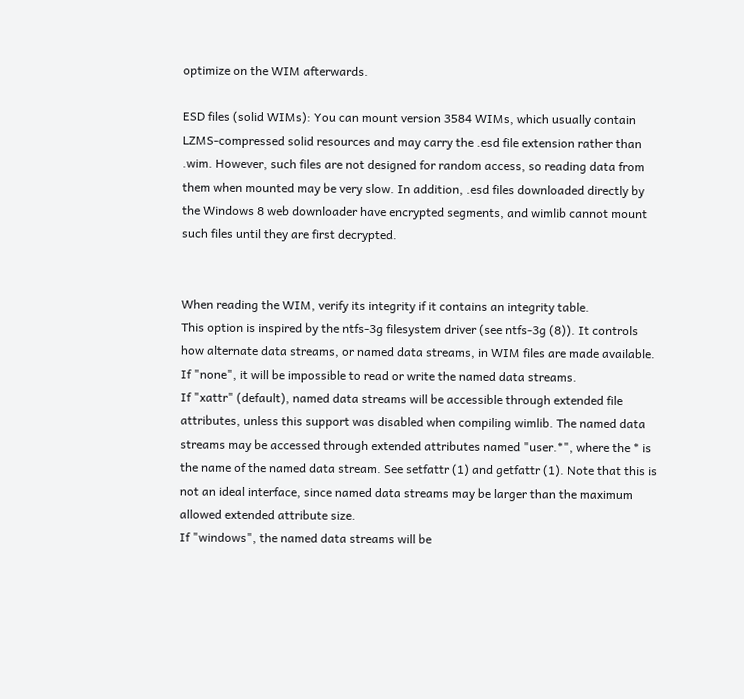optimize on the WIM afterwards.

ESD files (solid WIMs): You can mount version 3584 WIMs, which usually contain LZMS-compressed solid resources and may carry the .esd file extension rather than .wim. However, such files are not designed for random access, so reading data from them when mounted may be very slow. In addition, .esd files downloaded directly by the Windows 8 web downloader have encrypted segments, and wimlib cannot mount such files until they are first decrypted.


When reading the WIM, verify its integrity if it contains an integrity table.
This option is inspired by the ntfs-3g filesystem driver (see ntfs-3g (8)). It controls how alternate data streams, or named data streams, in WIM files are made available.
If "none", it will be impossible to read or write the named data streams.
If "xattr" (default), named data streams will be accessible through extended file attributes, unless this support was disabled when compiling wimlib. The named data streams may be accessed through extended attributes named "user.*", where the * is the name of the named data stream. See setfattr (1) and getfattr (1). Note that this is not an ideal interface, since named data streams may be larger than the maximum allowed extended attribute size.
If "windows", the named data streams will be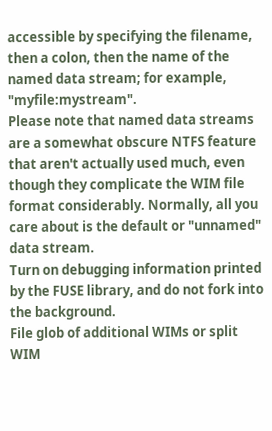accessible by specifying the filename, then a colon, then the name of the named data stream; for example, "myfile:mystream".
Please note that named data streams are a somewhat obscure NTFS feature that aren't actually used much, even though they complicate the WIM file format considerably. Normally, all you care about is the default or "unnamed" data stream.
Turn on debugging information printed by the FUSE library, and do not fork into the background.
File glob of additional WIMs or split WIM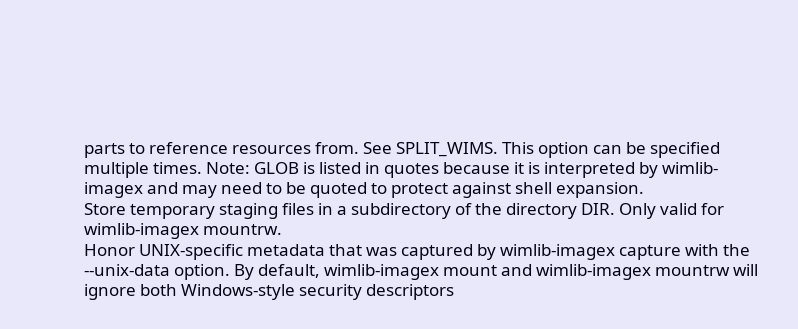parts to reference resources from. See SPLIT_WIMS. This option can be specified multiple times. Note: GLOB is listed in quotes because it is interpreted by wimlib-imagex and may need to be quoted to protect against shell expansion.
Store temporary staging files in a subdirectory of the directory DIR. Only valid for wimlib-imagex mountrw.
Honor UNIX-specific metadata that was captured by wimlib-imagex capture with the --unix-data option. By default, wimlib-imagex mount and wimlib-imagex mountrw will ignore both Windows-style security descriptors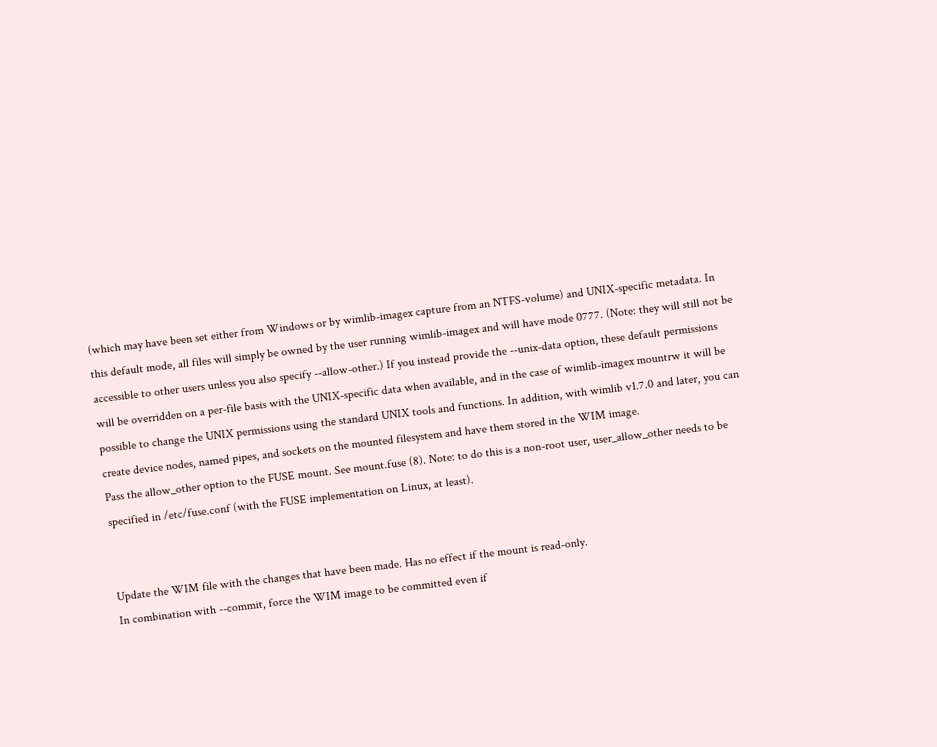(which may have been set either from Windows or by wimlib-imagex capture from an NTFS-volume) and UNIX-specific metadata. In this default mode, all files will simply be owned by the user running wimlib-imagex and will have mode 0777. (Note: they will still not be accessible to other users unless you also specify --allow-other.) If you instead provide the --unix-data option, these default permissions will be overridden on a per-file basis with the UNIX-specific data when available, and in the case of wimlib-imagex mountrw it will be possible to change the UNIX permissions using the standard UNIX tools and functions. In addition, with wimlib v1.7.0 and later, you can create device nodes, named pipes, and sockets on the mounted filesystem and have them stored in the WIM image.
Pass the allow_other option to the FUSE mount. See mount.fuse (8). Note: to do this is a non-root user, user_allow_other needs to be specified in /etc/fuse.conf (with the FUSE implementation on Linux, at least).


Update the WIM file with the changes that have been made. Has no effect if the mount is read-only.
In combination with --commit, force the WIM image to be committed even if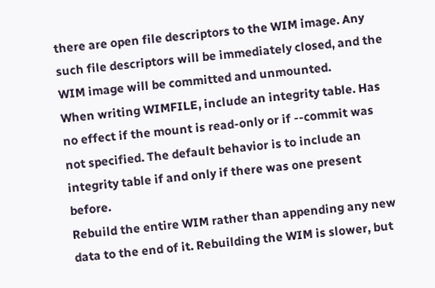there are open file descriptors to the WIM image. Any such file descriptors will be immediately closed, and the WIM image will be committed and unmounted.
When writing WIMFILE, include an integrity table. Has no effect if the mount is read-only or if --commit was not specified. The default behavior is to include an integrity table if and only if there was one present before.
Rebuild the entire WIM rather than appending any new data to the end of it. Rebuilding the WIM is slower, but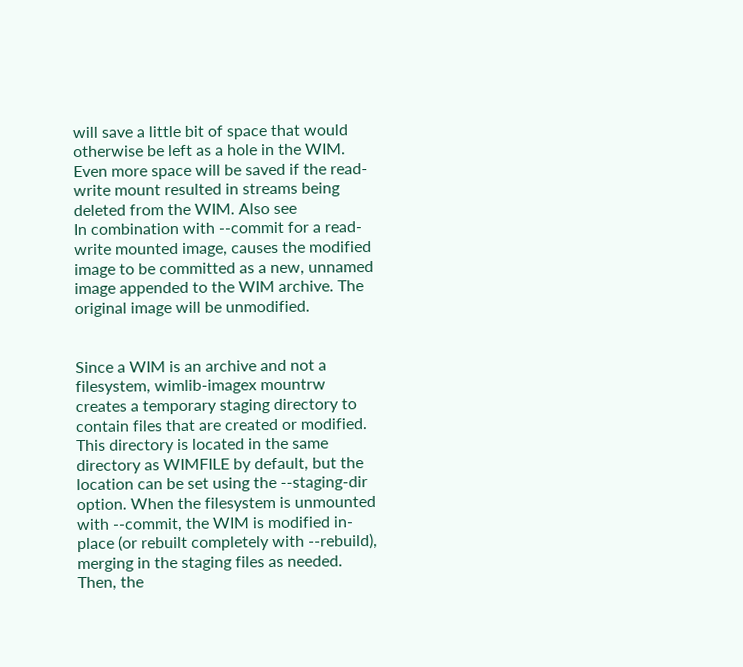will save a little bit of space that would otherwise be left as a hole in the WIM. Even more space will be saved if the read-write mount resulted in streams being deleted from the WIM. Also see
In combination with --commit for a read-write mounted image, causes the modified image to be committed as a new, unnamed image appended to the WIM archive. The original image will be unmodified.


Since a WIM is an archive and not a filesystem, wimlib-imagex mountrw creates a temporary staging directory to contain files that are created or modified. This directory is located in the same directory as WIMFILE by default, but the location can be set using the --staging-dir option. When the filesystem is unmounted with --commit, the WIM is modified in-place (or rebuilt completely with --rebuild), merging in the staging files as needed. Then, the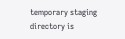temporary staging directory is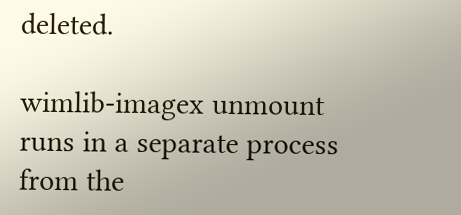deleted.

wimlib-imagex unmount runs in a separate process from the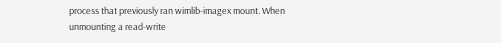process that previously ran wimlib-imagex mount. When unmounting a read-write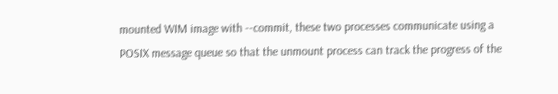mounted WIM image with --commit, these two processes communicate using a POSIX message queue so that the unmount process can track the progress of the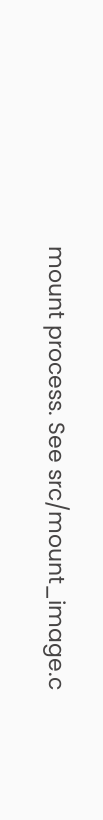mount process. See src/mount_image.c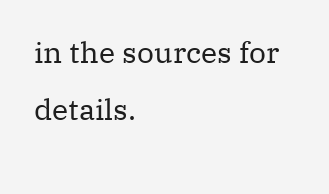in the sources for details.